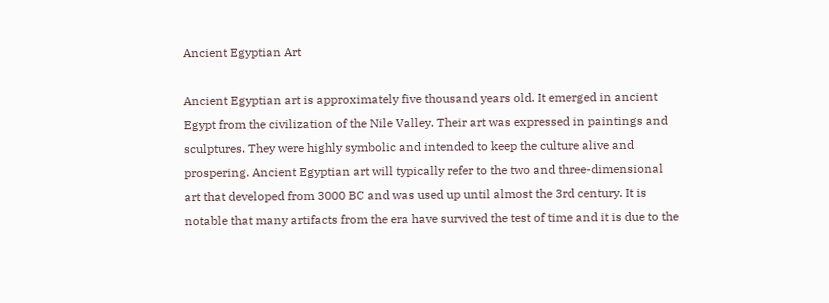Ancient Egyptian Art

Ancient Egyptian art is approximately five thousand years old. It emerged in ancient Egypt from the civilization of the Nile Valley. Their art was expressed in paintings and sculptures. They were highly symbolic and intended to keep the culture alive and prospering. Ancient Egyptian art will typically refer to the two and three-dimensional art that developed from 3000 BC and was used up until almost the 3rd century. It is notable that many artifacts from the era have survived the test of time and it is due to the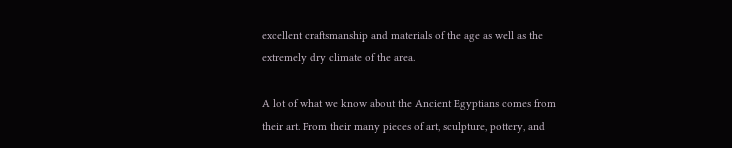excellent craftsmanship and materials of the age as well as the extremely dry climate of the area.

A lot of what we know about the Ancient Egyptians comes from their art. From their many pieces of art, sculpture, pottery, and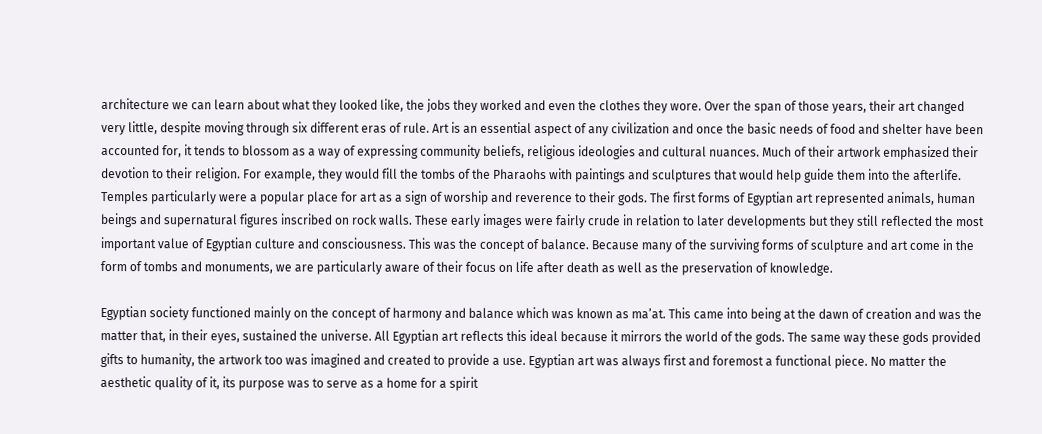architecture we can learn about what they looked like, the jobs they worked and even the clothes they wore. Over the span of those years, their art changed very little, despite moving through six different eras of rule. Art is an essential aspect of any civilization and once the basic needs of food and shelter have been accounted for, it tends to blossom as a way of expressing community beliefs, religious ideologies and cultural nuances. Much of their artwork emphasized their devotion to their religion. For example, they would fill the tombs of the Pharaohs with paintings and sculptures that would help guide them into the afterlife. Temples particularly were a popular place for art as a sign of worship and reverence to their gods. The first forms of Egyptian art represented animals, human beings and supernatural figures inscribed on rock walls. These early images were fairly crude in relation to later developments but they still reflected the most important value of Egyptian culture and consciousness. This was the concept of balance. Because many of the surviving forms of sculpture and art come in the form of tombs and monuments, we are particularly aware of their focus on life after death as well as the preservation of knowledge.

Egyptian society functioned mainly on the concept of harmony and balance which was known as ma’at. This came into being at the dawn of creation and was the matter that, in their eyes, sustained the universe. All Egyptian art reflects this ideal because it mirrors the world of the gods. The same way these gods provided gifts to humanity, the artwork too was imagined and created to provide a use. Egyptian art was always first and foremost a functional piece. No matter the aesthetic quality of it, its purpose was to serve as a home for a spirit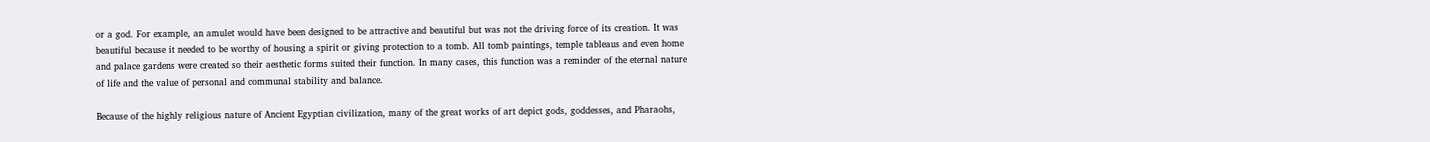or a god. For example, an amulet would have been designed to be attractive and beautiful but was not the driving force of its creation. It was beautiful because it needed to be worthy of housing a spirit or giving protection to a tomb. All tomb paintings, temple tableaus and even home and palace gardens were created so their aesthetic forms suited their function. In many cases, this function was a reminder of the eternal nature of life and the value of personal and communal stability and balance.

Because of the highly religious nature of Ancient Egyptian civilization, many of the great works of art depict gods, goddesses, and Pharaohs,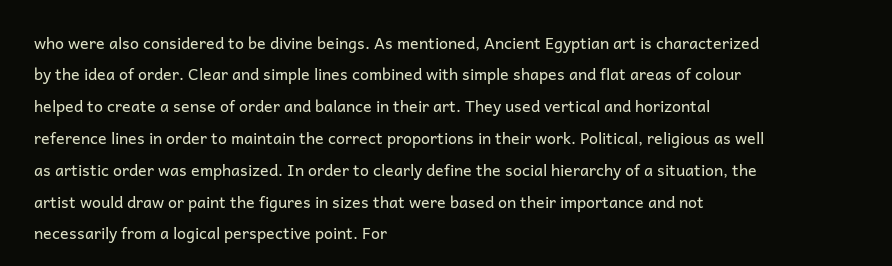who were also considered to be divine beings. As mentioned, Ancient Egyptian art is characterized by the idea of order. Clear and simple lines combined with simple shapes and flat areas of colour helped to create a sense of order and balance in their art. They used vertical and horizontal reference lines in order to maintain the correct proportions in their work. Political, religious as well as artistic order was emphasized. In order to clearly define the social hierarchy of a situation, the artist would draw or paint the figures in sizes that were based on their importance and not necessarily from a logical perspective point. For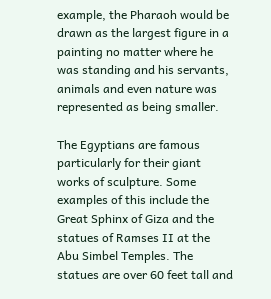example, the Pharaoh would be drawn as the largest figure in a painting no matter where he was standing and his servants, animals and even nature was represented as being smaller.

The Egyptians are famous particularly for their giant works of sculpture. Some examples of this include the Great Sphinx of Giza and the statues of Ramses II at the Abu Simbel Temples. The statues are over 60 feet tall and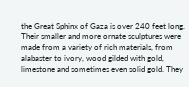the Great Sphinx of Gaza is over 240 feet long. Their smaller and more ornate sculptures were made from a variety of rich materials, from alabaster to ivory, wood gilded with gold, limestone and sometimes even solid gold. They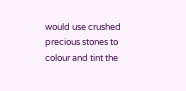would use crushed precious stones to colour and tint the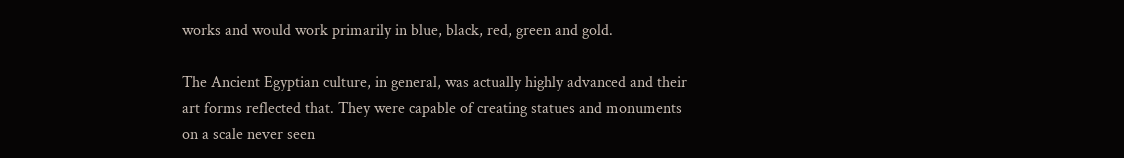works and would work primarily in blue, black, red, green and gold.

The Ancient Egyptian culture, in general, was actually highly advanced and their art forms reflected that. They were capable of creating statues and monuments on a scale never seen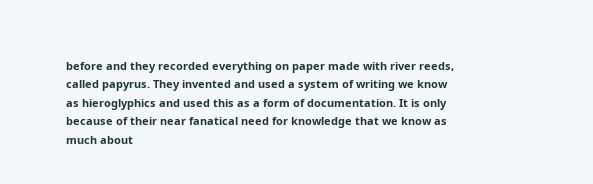before and they recorded everything on paper made with river reeds, called papyrus. They invented and used a system of writing we know as hieroglyphics and used this as a form of documentation. It is only because of their near fanatical need for knowledge that we know as much about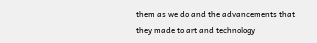them as we do and the advancements that they made to art and technology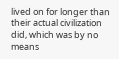lived on for longer than their actual civilization did, which was by no means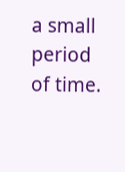a small period of time.